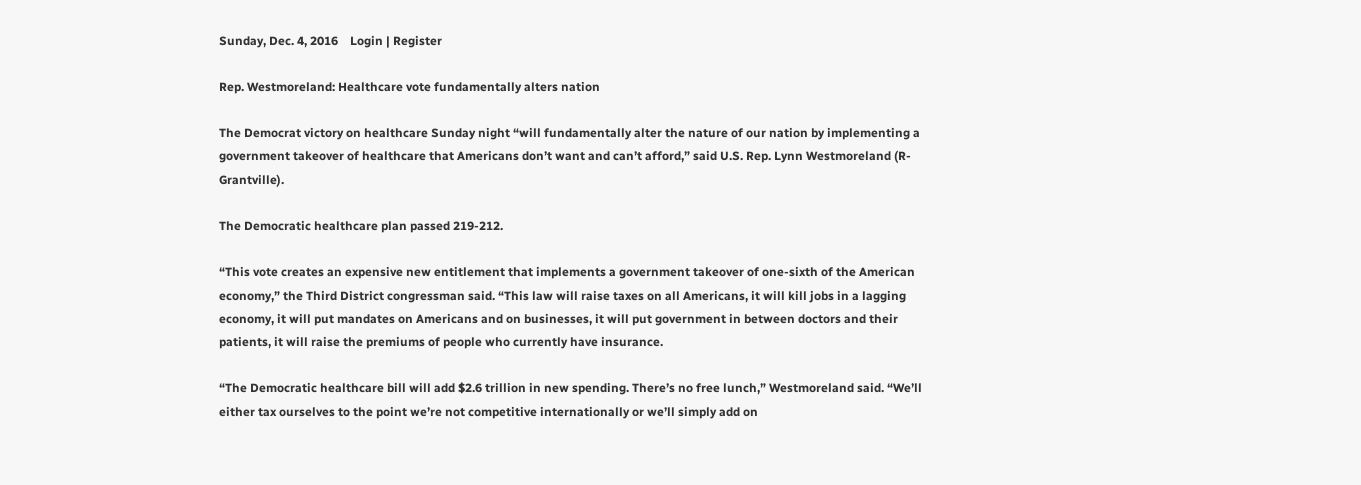Sunday, Dec. 4, 2016    Login | Register

Rep. Westmoreland: Healthcare vote fundamentally alters nation

The Democrat victory on healthcare Sunday night “will fundamentally alter the nature of our nation by implementing a government takeover of healthcare that Americans don’t want and can’t afford,” said U.S. Rep. Lynn Westmoreland (R-Grantville).

The Democratic healthcare plan passed 219-212.

“This vote creates an expensive new entitlement that implements a government takeover of one-sixth of the American economy,” the Third District congressman said. “This law will raise taxes on all Americans, it will kill jobs in a lagging economy, it will put mandates on Americans and on businesses, it will put government in between doctors and their patients, it will raise the premiums of people who currently have insurance.

“The Democratic healthcare bill will add $2.6 trillion in new spending. There’s no free lunch,” Westmoreland said. “We’ll either tax ourselves to the point we’re not competitive internationally or we’ll simply add on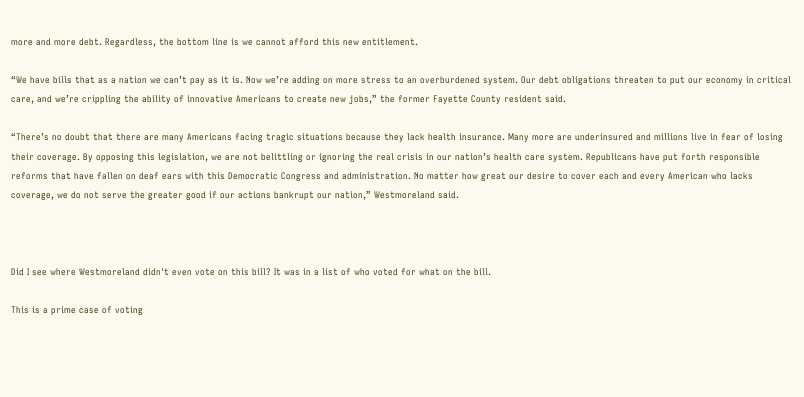more and more debt. Regardless, the bottom line is we cannot afford this new entitlement.

“We have bills that as a nation we can’t pay as it is. Now we’re adding on more stress to an overburdened system. Our debt obligations threaten to put our economy in critical care, and we’re crippling the ability of innovative Americans to create new jobs,” the former Fayette County resident said.

“There’s no doubt that there are many Americans facing tragic situations because they lack health insurance. Many more are underinsured and millions live in fear of losing their coverage. By opposing this legislation, we are not belittling or ignoring the real crisis in our nation’s health care system. Republicans have put forth responsible reforms that have fallen on deaf ears with this Democratic Congress and administration. No matter how great our desire to cover each and every American who lacks coverage, we do not serve the greater good if our actions bankrupt our nation,” Westmoreland said.



Did I see where Westmoreland didn't even vote on this bill? It was in a list of who voted for what on the bill.

This is a prime case of voting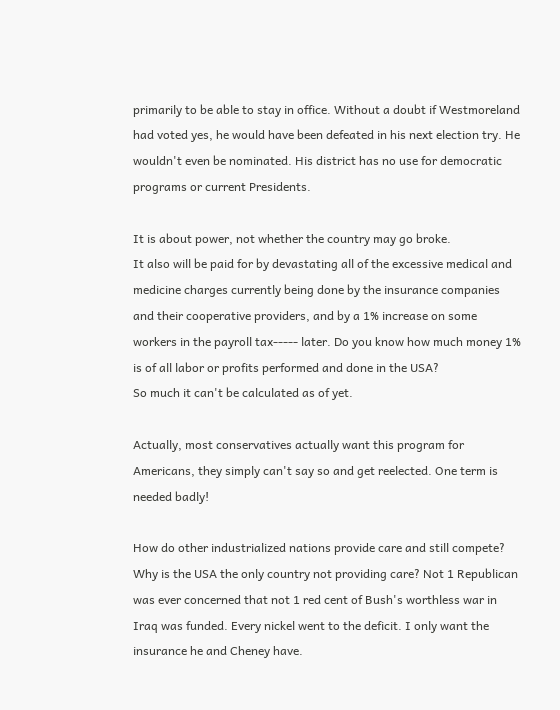primarily to be able to stay in office. Without a doubt if Westmoreland had voted yes, he would have been defeated in his next election try. He wouldn't even be nominated. His district has no use for democratic programs or current Presidents.

It is about power, not whether the country may go broke.
It also will be paid for by devastating all of the excessive medical and medicine charges currently being done by the insurance companies and their cooperative providers, and by a 1% increase on some workers in the payroll tax----- later. Do you know how much money 1% is of all labor or profits performed and done in the USA?
So much it can't be calculated as of yet.

Actually, most conservatives actually want this program for Americans, they simply can't say so and get reelected. One term is needed badly!

How do other industrialized nations provide care and still compete? Why is the USA the only country not providing care? Not 1 Republican was ever concerned that not 1 red cent of Bush's worthless war in Iraq was funded. Every nickel went to the deficit. I only want the insurance he and Cheney have.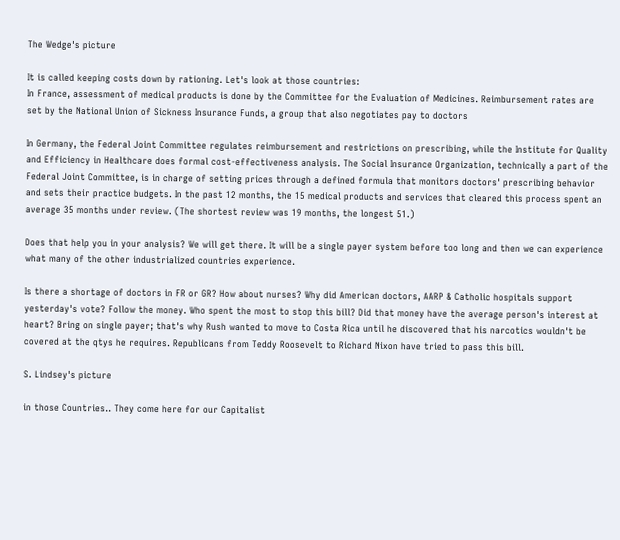The Wedge's picture

It is called keeping costs down by rationing. Let's look at those countries:
In France, assessment of medical products is done by the Committee for the Evaluation of Medicines. Reimbursement rates are set by the National Union of Sickness Insurance Funds, a group that also negotiates pay to doctors

In Germany, the Federal Joint Committee regulates reimbursement and restrictions on prescribing, while the Institute for Quality and Efficiency in Healthcare does formal cost-effectiveness analysis. The Social Insurance Organization, technically a part of the Federal Joint Committee, is in charge of setting prices through a defined formula that monitors doctors' prescribing behavior and sets their practice budgets. In the past 12 months, the 15 medical products and services that cleared this process spent an average 35 months under review. (The shortest review was 19 months, the longest 51.)

Does that help you in your analysis? We will get there. It will be a single payer system before too long and then we can experience what many of the other industrialized countries experience.

Is there a shortage of doctors in FR or GR? How about nurses? Why did American doctors, AARP & Catholic hospitals support yesterday's vote? Follow the money. Who spent the most to stop this bill? Did that money have the average person's interest at heart? Bring on single payer; that's why Rush wanted to move to Costa Rica until he discovered that his narcotics wouldn't be covered at the qtys he requires. Republicans from Teddy Roosevelt to Richard Nixon have tried to pass this bill.

S. Lindsey's picture

in those Countries.. They come here for our Capitalist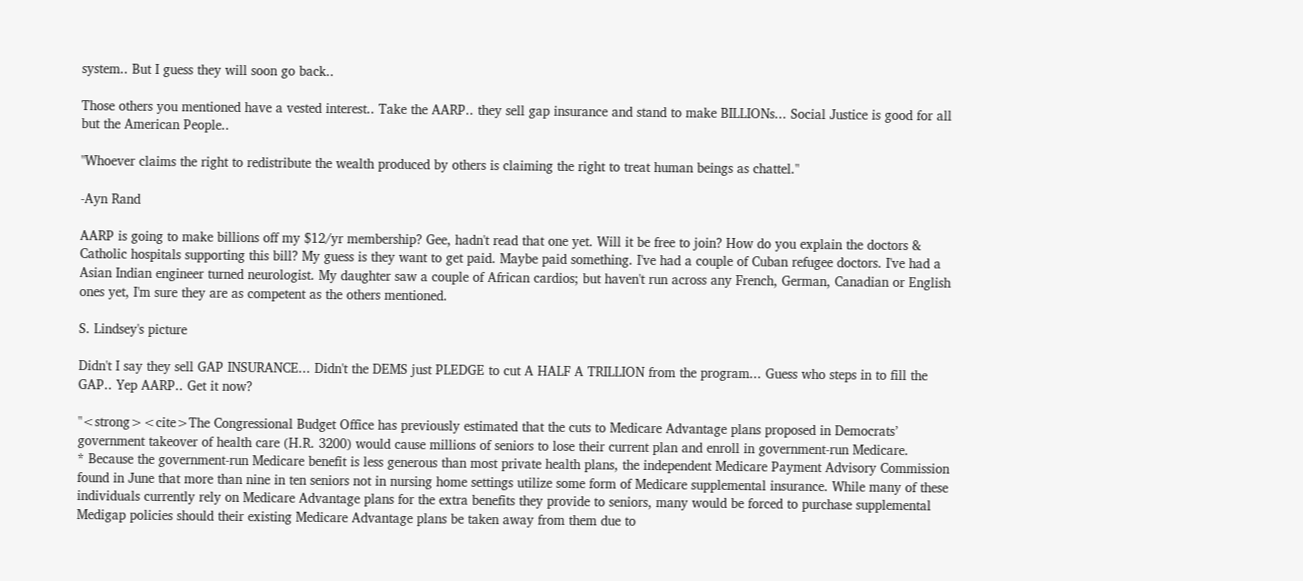system.. But I guess they will soon go back..

Those others you mentioned have a vested interest.. Take the AARP.. they sell gap insurance and stand to make BILLIONs... Social Justice is good for all but the American People..

"Whoever claims the right to redistribute the wealth produced by others is claiming the right to treat human beings as chattel."

-Ayn Rand

AARP is going to make billions off my $12/yr membership? Gee, hadn't read that one yet. Will it be free to join? How do you explain the doctors & Catholic hospitals supporting this bill? My guess is they want to get paid. Maybe paid something. I've had a couple of Cuban refugee doctors. I've had a Asian Indian engineer turned neurologist. My daughter saw a couple of African cardios; but haven't run across any French, German, Canadian or English ones yet, I'm sure they are as competent as the others mentioned.

S. Lindsey's picture

Didn't I say they sell GAP INSURANCE... Didn't the DEMS just PLEDGE to cut A HALF A TRILLION from the program... Guess who steps in to fill the GAP.. Yep AARP.. Get it now?

"<strong><cite>The Congressional Budget Office has previously estimated that the cuts to Medicare Advantage plans proposed in Democrats’ government takeover of health care (H.R. 3200) would cause millions of seniors to lose their current plan and enroll in government-run Medicare.
* Because the government-run Medicare benefit is less generous than most private health plans, the independent Medicare Payment Advisory Commission found in June that more than nine in ten seniors not in nursing home settings utilize some form of Medicare supplemental insurance. While many of these individuals currently rely on Medicare Advantage plans for the extra benefits they provide to seniors, many would be forced to purchase supplemental Medigap policies should their existing Medicare Advantage plans be taken away from them due to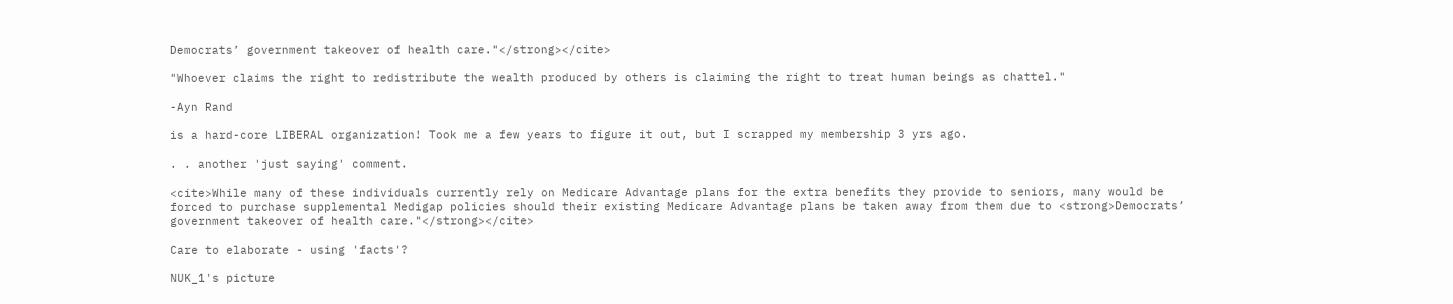Democrats’ government takeover of health care."</strong></cite>

"Whoever claims the right to redistribute the wealth produced by others is claiming the right to treat human beings as chattel."

-Ayn Rand

is a hard-core LIBERAL organization! Took me a few years to figure it out, but I scrapped my membership 3 yrs ago.

. . another 'just saying' comment.

<cite>While many of these individuals currently rely on Medicare Advantage plans for the extra benefits they provide to seniors, many would be forced to purchase supplemental Medigap policies should their existing Medicare Advantage plans be taken away from them due to <strong>Democrats’ government takeover of health care."</strong></cite>

Care to elaborate - using 'facts'?

NUK_1's picture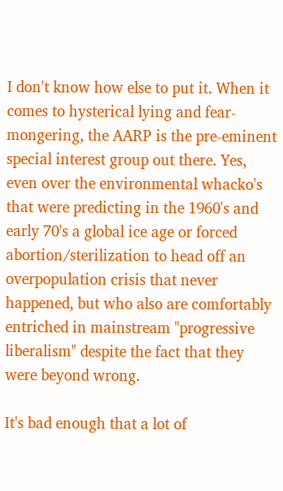I don't know how else to put it. When it comes to hysterical lying and fear-mongering, the AARP is the pre-eminent special interest group out there. Yes, even over the environmental whacko's that were predicting in the 1960's and early 70's a global ice age or forced abortion/sterilization to head off an overpopulation crisis that never happened, but who also are comfortably entriched in mainstream "progressive liberalism" despite the fact that they were beyond wrong.

It's bad enough that a lot of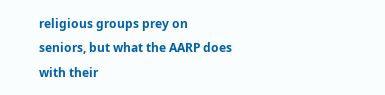religious groups prey on seniors, but what the AARP does with their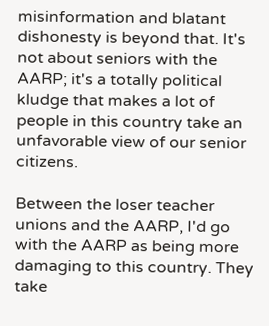misinformation and blatant dishonesty is beyond that. It's not about seniors with the AARP; it's a totally political kludge that makes a lot of people in this country take an unfavorable view of our senior citizens.

Between the loser teacher unions and the AARP, I'd go with the AARP as being more damaging to this country. They take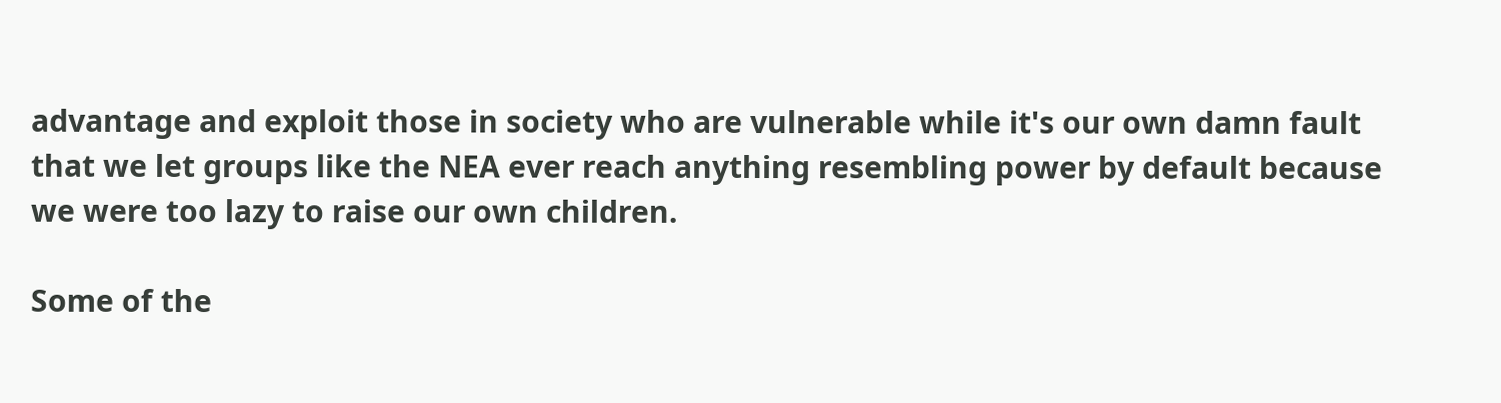advantage and exploit those in society who are vulnerable while it's our own damn fault that we let groups like the NEA ever reach anything resembling power by default because we were too lazy to raise our own children.

Some of the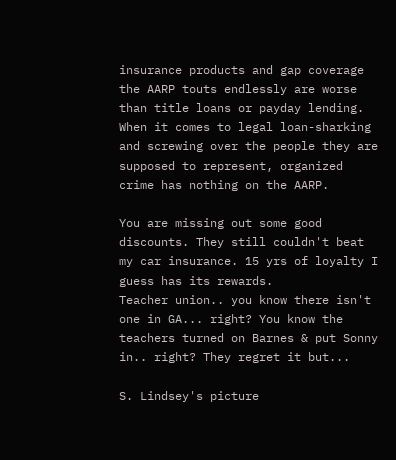insurance products and gap coverage the AARP touts endlessly are worse than title loans or payday lending. When it comes to legal loan-sharking and screwing over the people they are supposed to represent, organized crime has nothing on the AARP.

You are missing out some good discounts. They still couldn't beat my car insurance. 15 yrs of loyalty I guess has its rewards.
Teacher union.. you know there isn't one in GA... right? You know the teachers turned on Barnes & put Sonny in.. right? They regret it but...

S. Lindsey's picture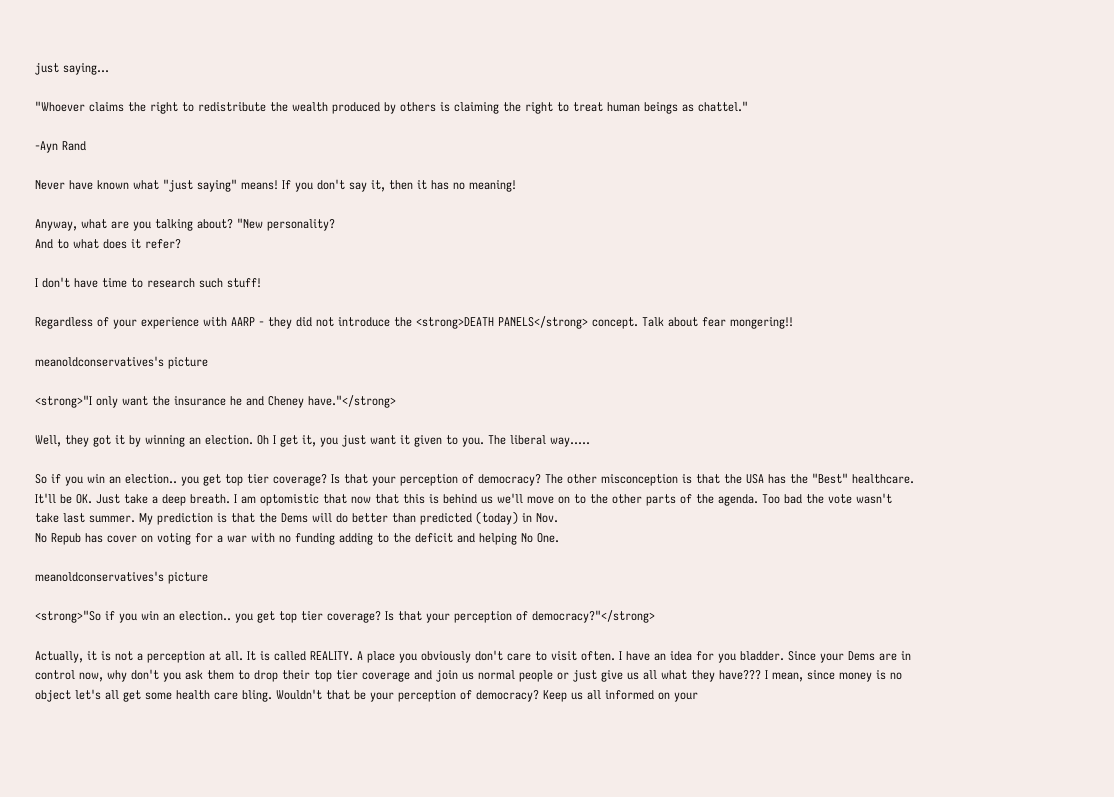just saying...

"Whoever claims the right to redistribute the wealth produced by others is claiming the right to treat human beings as chattel."

-Ayn Rand

Never have known what "just saying" means! If you don't say it, then it has no meaning!

Anyway, what are you talking about? "New personality?
And to what does it refer?

I don't have time to research such stuff!

Regardless of your experience with AARP - they did not introduce the <strong>DEATH PANELS</strong> concept. Talk about fear mongering!!

meanoldconservatives's picture

<strong>"I only want the insurance he and Cheney have."</strong>

Well, they got it by winning an election. Oh I get it, you just want it given to you. The liberal way.....

So if you win an election.. you get top tier coverage? Is that your perception of democracy? The other misconception is that the USA has the "Best" healthcare. It'll be OK. Just take a deep breath. I am optomistic that now that this is behind us we'll move on to the other parts of the agenda. Too bad the vote wasn't take last summer. My prediction is that the Dems will do better than predicted (today) in Nov.
No Repub has cover on voting for a war with no funding adding to the deficit and helping No One.

meanoldconservatives's picture

<strong>"So if you win an election.. you get top tier coverage? Is that your perception of democracy?"</strong>

Actually, it is not a perception at all. It is called REALITY. A place you obviously don't care to visit often. I have an idea for you bladder. Since your Dems are in control now, why don't you ask them to drop their top tier coverage and join us normal people or just give us all what they have??? I mean, since money is no object let's all get some health care bling. Wouldn't that be your perception of democracy? Keep us all informed on your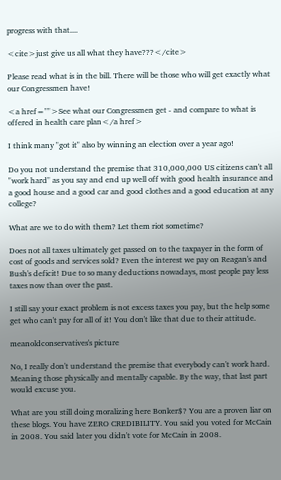progress with that....

<cite>just give us all what they have???</cite>

Please read what is in the bill. There will be those who will get exactly what our Congressmen have!

<a href="">See what our Congressmen get - and compare to what is offered in health care plan</a href>

I think many "got it" also by winning an election over a year ago!

Do you not understand the premise that 310,000,000 US citizens can't all "work hard" as you say and end up well off with good health insurance and a good house and a good car and good clothes and a good education at any college?

What are we to do with them? Let them riot sometime?

Does not all taxes ultimately get passed on to the taxpayer in the form of cost of goods and services sold? Even the interest we pay on Reagan's and Bush's deficit! Due to so many deductions nowadays, most people pay less taxes now than over the past.

I still say your exact problem is not excess taxes you pay, but the help some get who can't pay for all of it! You don't like that due to their attitude.

meanoldconservatives's picture

No, I really don't understand the premise that everybody can't work hard. Meaning those physically and mentally capable. By the way, that last part would excuse you.

What are you still doing moralizing here Bonker$? You are a proven liar on these blogs. You have ZERO CREDIBILITY. You said you voted for McCain in 2008. You said later you didn't vote for McCain in 2008.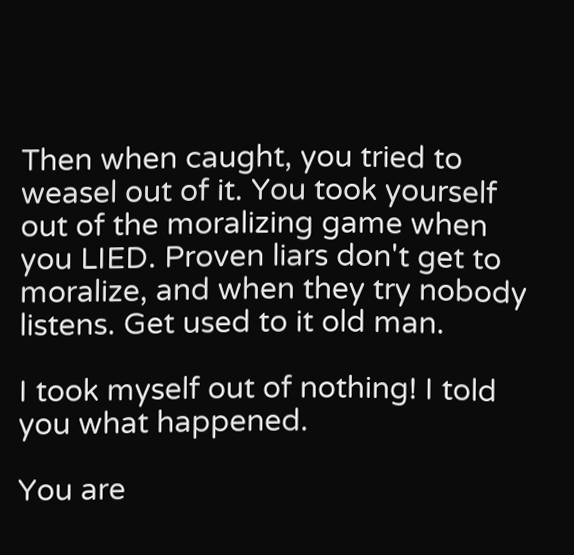Then when caught, you tried to weasel out of it. You took yourself out of the moralizing game when you LIED. Proven liars don't get to moralize, and when they try nobody listens. Get used to it old man.

I took myself out of nothing! I told you what happened.

You are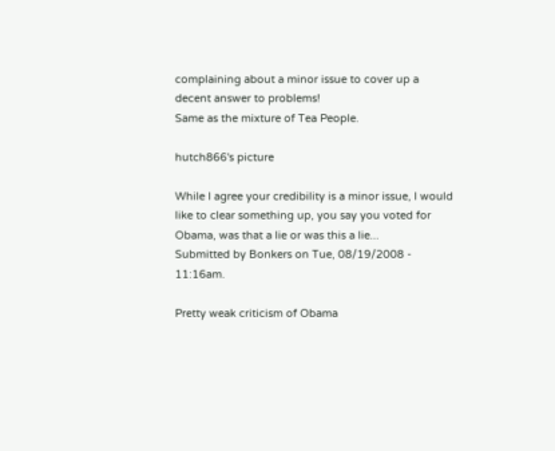complaining about a minor issue to cover up a decent answer to problems!
Same as the mixture of Tea People.

hutch866's picture

While I agree your credibility is a minor issue, I would like to clear something up, you say you voted for Obama, was that a lie or was this a lie...
Submitted by Bonkers on Tue, 08/19/2008 - 11:16am.

Pretty weak criticism of Obama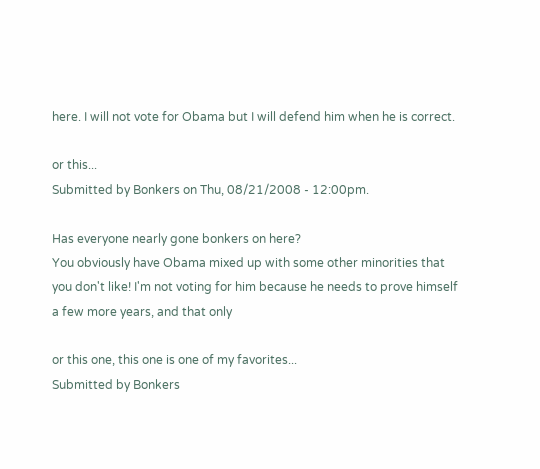here. I will not vote for Obama but I will defend him when he is correct.

or this...
Submitted by Bonkers on Thu, 08/21/2008 - 12:00pm.

Has everyone nearly gone bonkers on here?
You obviously have Obama mixed up with some other minorities that you don't like! I'm not voting for him because he needs to prove himself a few more years, and that only

or this one, this one is one of my favorites...
Submitted by Bonkers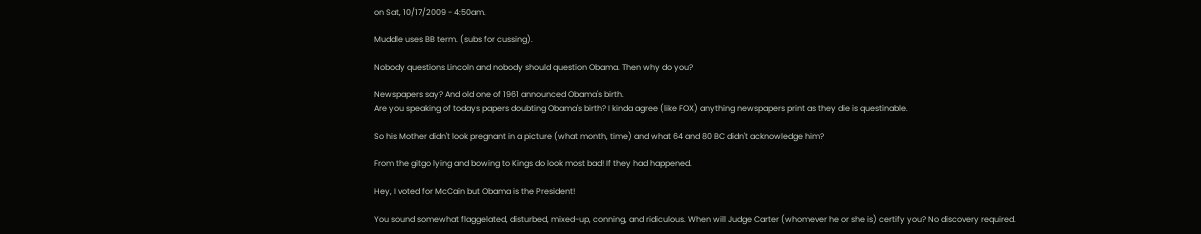on Sat, 10/17/2009 - 4:50am.

Muddle uses BB term. (subs for cussing).

Nobody questions Lincoln and nobody should question Obama. Then why do you?

Newspapers say? And old one of 1961 announced Obama's birth.
Are you speaking of todays papers doubting Obama's birth? I kinda agree (like FOX) anything newspapers print as they die is questinable.

So his Mother didn't look pregnant in a picture (what month, time) and what 64 and 80 BC didn't acknowledge him?

From the gitgo lying and bowing to Kings do look most bad! If they had happened.

Hey, I voted for McCain but Obama is the President!

You sound somewhat flaggelated, disturbed, mixed-up, conning, and ridiculous. When will Judge Carter (whomever he or she is) certify you? No discovery required.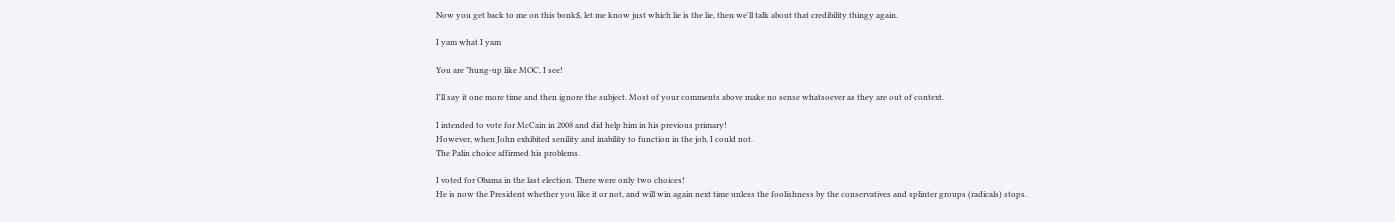Now you get back to me on this bonk$, let me know just which lie is the lie, then we'll talk about that credibility thingy again.

I yam what I yam

You are "hung-up like MOC, I see!

I'll say it one more time and then ignore the subject. Most of your comments above make no sense whatsoever as they are out of context.

I intended to vote for McCain in 2008 and did help him in his previous primary!
However, when John exhibited senility and inability to function in the job, I could not.
The Palin choice affirmed his problems.

I voted for Obama in the last election. There were only two choices!
He is now the President whether you like it or not, and will win again next time unless the foolishness by the conservatives and splinter groups (radicals) stops.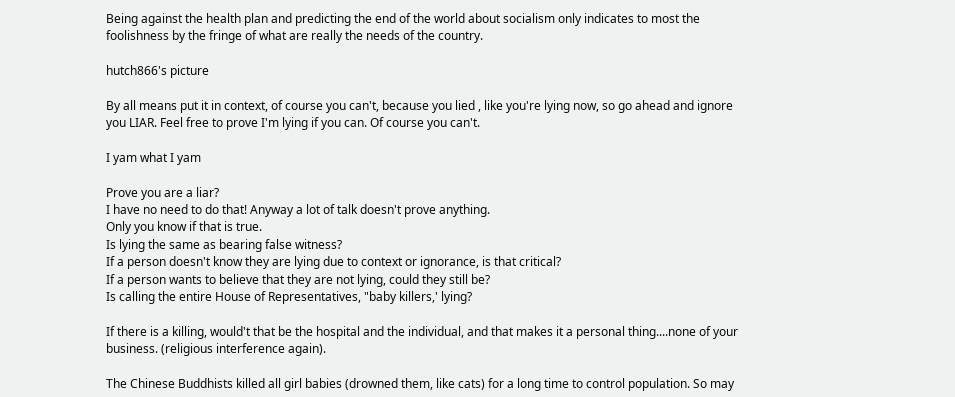Being against the health plan and predicting the end of the world about socialism only indicates to most the foolishness by the fringe of what are really the needs of the country.

hutch866's picture

By all means put it in context, of course you can't, because you lied , like you're lying now, so go ahead and ignore you LIAR. Feel free to prove I'm lying if you can. Of course you can't.

I yam what I yam

Prove you are a liar?
I have no need to do that! Anyway a lot of talk doesn't prove anything.
Only you know if that is true.
Is lying the same as bearing false witness?
If a person doesn't know they are lying due to context or ignorance, is that critical?
If a person wants to believe that they are not lying, could they still be?
Is calling the entire House of Representatives, "baby killers,' lying?

If there is a killing, would't that be the hospital and the individual, and that makes it a personal thing....none of your business. (religious interference again).

The Chinese Buddhists killed all girl babies (drowned them, like cats) for a long time to control population. So may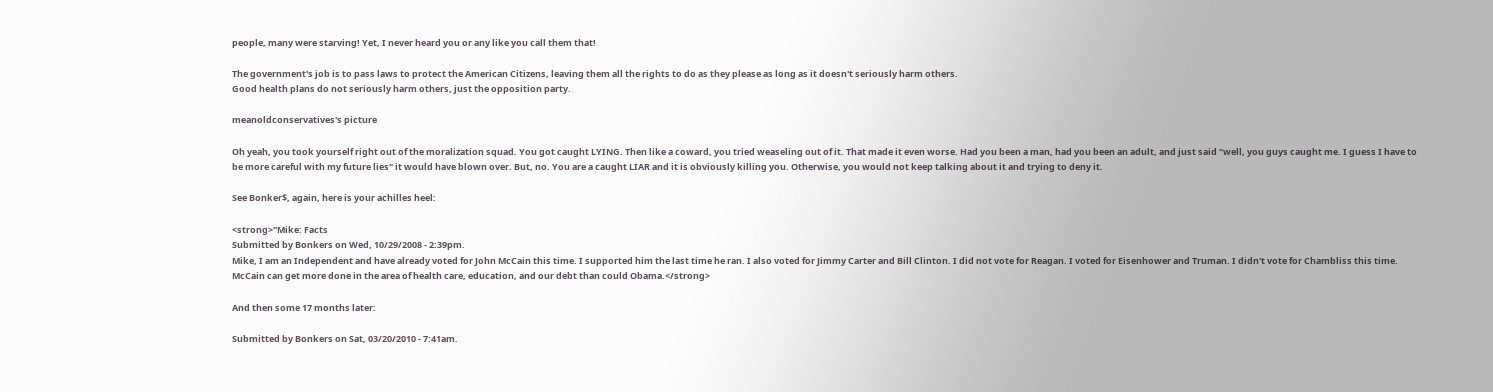people, many were starving! Yet, I never heard you or any like you call them that!

The government's job is to pass laws to protect the American Citizens, leaving them all the rights to do as they please as long as it doesn't seriously harm others.
Good health plans do not seriously harm others, just the opposition party.

meanoldconservatives's picture

Oh yeah, you took yourself right out of the moralization squad. You got caught LYING. Then like a coward, you tried weaseling out of it. That made it even worse. Had you been a man, had you been an adult, and just said "well, you guys caught me. I guess I have to be more careful with my future lies" it would have blown over. But, no. You are a caught LIAR and it is obviously killing you. Otherwise, you would not keep talking about it and trying to deny it.

See Bonker$, again, here is your achilles heel:

<strong>"Mike: Facts
Submitted by Bonkers on Wed, 10/29/2008 - 2:39pm.
Mike, I am an Independent and have already voted for John McCain this time. I supported him the last time he ran. I also voted for Jimmy Carter and Bill Clinton. I did not vote for Reagan. I voted for Eisenhower and Truman. I didn't vote for Chambliss this time.
McCain can get more done in the area of health care, education, and our debt than could Obama.</strong>

And then some 17 months later:

Submitted by Bonkers on Sat, 03/20/2010 - 7:41am.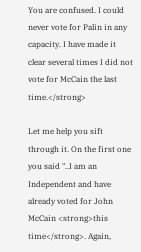You are confused. I could never vote for Palin in any capacity. I have made it clear several times I did not vote for McCain the last time.</strong>

Let me help you sift through it. On the first one you said "..I am an Independent and have already voted for John McCain <strong>this time</strong>. Again,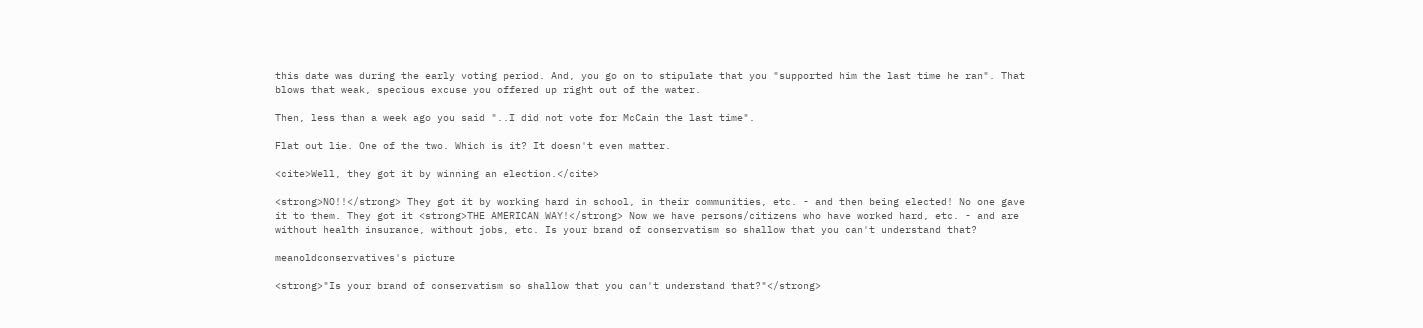this date was during the early voting period. And, you go on to stipulate that you "supported him the last time he ran". That blows that weak, specious excuse you offered up right out of the water.

Then, less than a week ago you said "..I did not vote for McCain the last time".

Flat out lie. One of the two. Which is it? It doesn't even matter.

<cite>Well, they got it by winning an election.</cite>

<strong>NO!!</strong> They got it by working hard in school, in their communities, etc. - and then being elected! No one gave it to them. They got it <strong>THE AMERICAN WAY!</strong> Now we have persons/citizens who have worked hard, etc. - and are without health insurance, without jobs, etc. Is your brand of conservatism so shallow that you can't understand that?

meanoldconservatives's picture

<strong>"Is your brand of conservatism so shallow that you can't understand that?"</strong>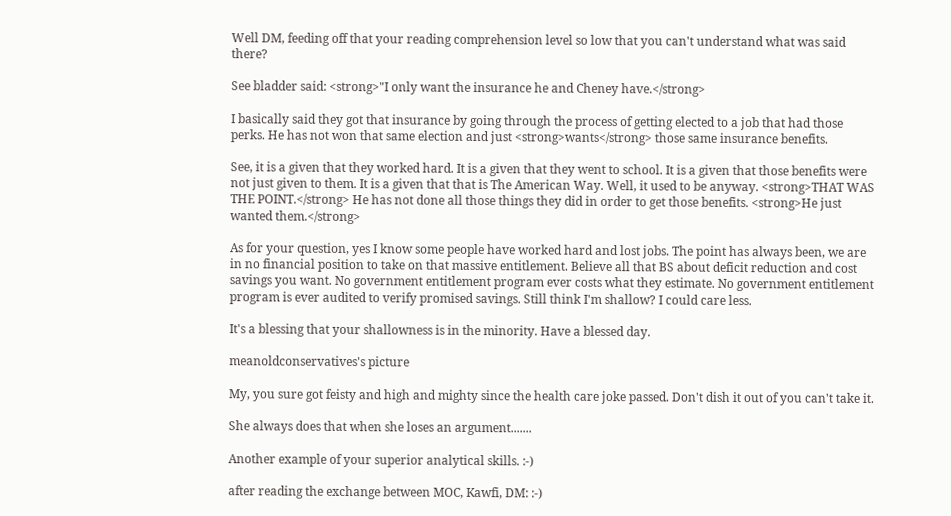Well DM, feeding off that your reading comprehension level so low that you can't understand what was said there?

See bladder said: <strong>"I only want the insurance he and Cheney have.</strong>

I basically said they got that insurance by going through the process of getting elected to a job that had those perks. He has not won that same election and just <strong>wants</strong> those same insurance benefits.

See, it is a given that they worked hard. It is a given that they went to school. It is a given that those benefits were not just given to them. It is a given that that is The American Way. Well, it used to be anyway. <strong>THAT WAS THE POINT.</strong> He has not done all those things they did in order to get those benefits. <strong>He just wanted them.</strong>

As for your question, yes I know some people have worked hard and lost jobs. The point has always been, we are in no financial position to take on that massive entitlement. Believe all that BS about deficit reduction and cost savings you want. No government entitlement program ever costs what they estimate. No government entitlement program is ever audited to verify promised savings. Still think I'm shallow? I could care less.

It's a blessing that your shallowness is in the minority. Have a blessed day.

meanoldconservatives's picture

My, you sure got feisty and high and mighty since the health care joke passed. Don't dish it out of you can't take it.

She always does that when she loses an argument.......

Another example of your superior analytical skills. :-)

after reading the exchange between MOC, Kawfi, DM: :-)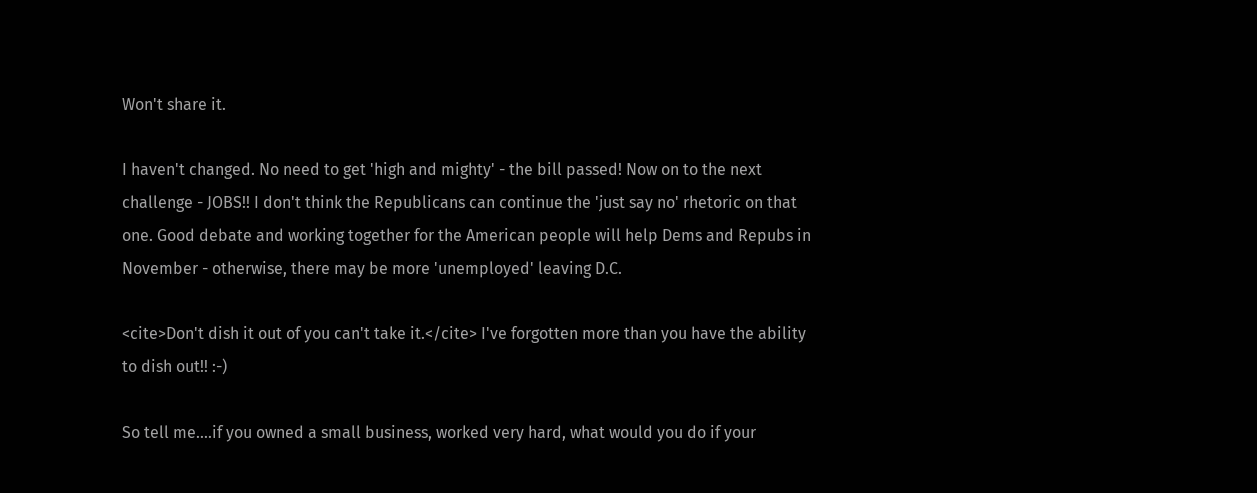Won't share it.

I haven't changed. No need to get 'high and mighty' - the bill passed! Now on to the next challenge - JOBS!! I don't think the Republicans can continue the 'just say no' rhetoric on that one. Good debate and working together for the American people will help Dems and Repubs in November - otherwise, there may be more 'unemployed' leaving D.C.

<cite>Don't dish it out of you can't take it.</cite> I've forgotten more than you have the ability to dish out!! :-)

So tell me....if you owned a small business, worked very hard, what would you do if your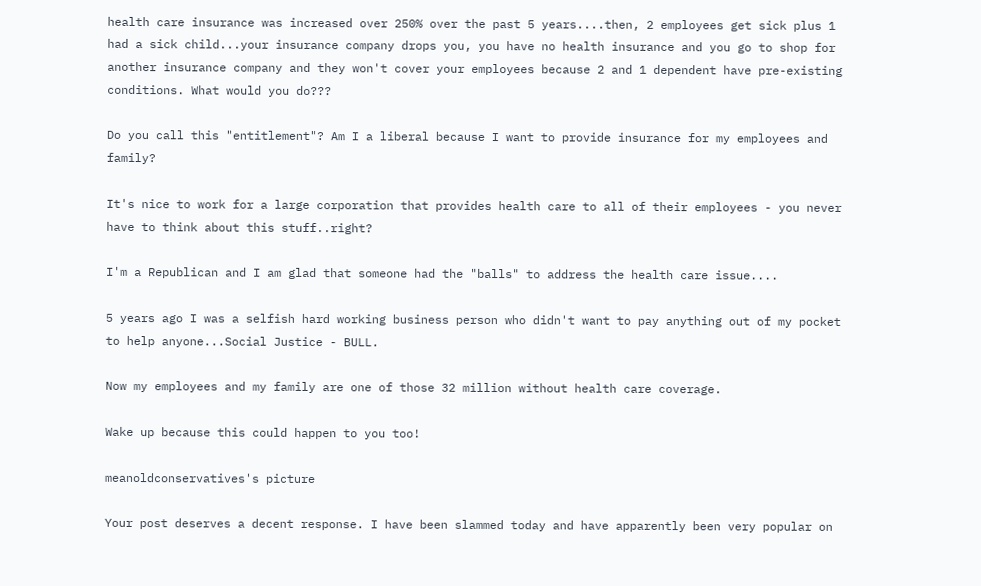health care insurance was increased over 250% over the past 5 years....then, 2 employees get sick plus 1 had a sick child...your insurance company drops you, you have no health insurance and you go to shop for another insurance company and they won't cover your employees because 2 and 1 dependent have pre-existing conditions. What would you do???

Do you call this "entitlement"? Am I a liberal because I want to provide insurance for my employees and family?

It's nice to work for a large corporation that provides health care to all of their employees - you never have to think about this stuff..right?

I'm a Republican and I am glad that someone had the "balls" to address the health care issue....

5 years ago I was a selfish hard working business person who didn't want to pay anything out of my pocket to help anyone...Social Justice - BULL.

Now my employees and my family are one of those 32 million without health care coverage.

Wake up because this could happen to you too!

meanoldconservatives's picture

Your post deserves a decent response. I have been slammed today and have apparently been very popular on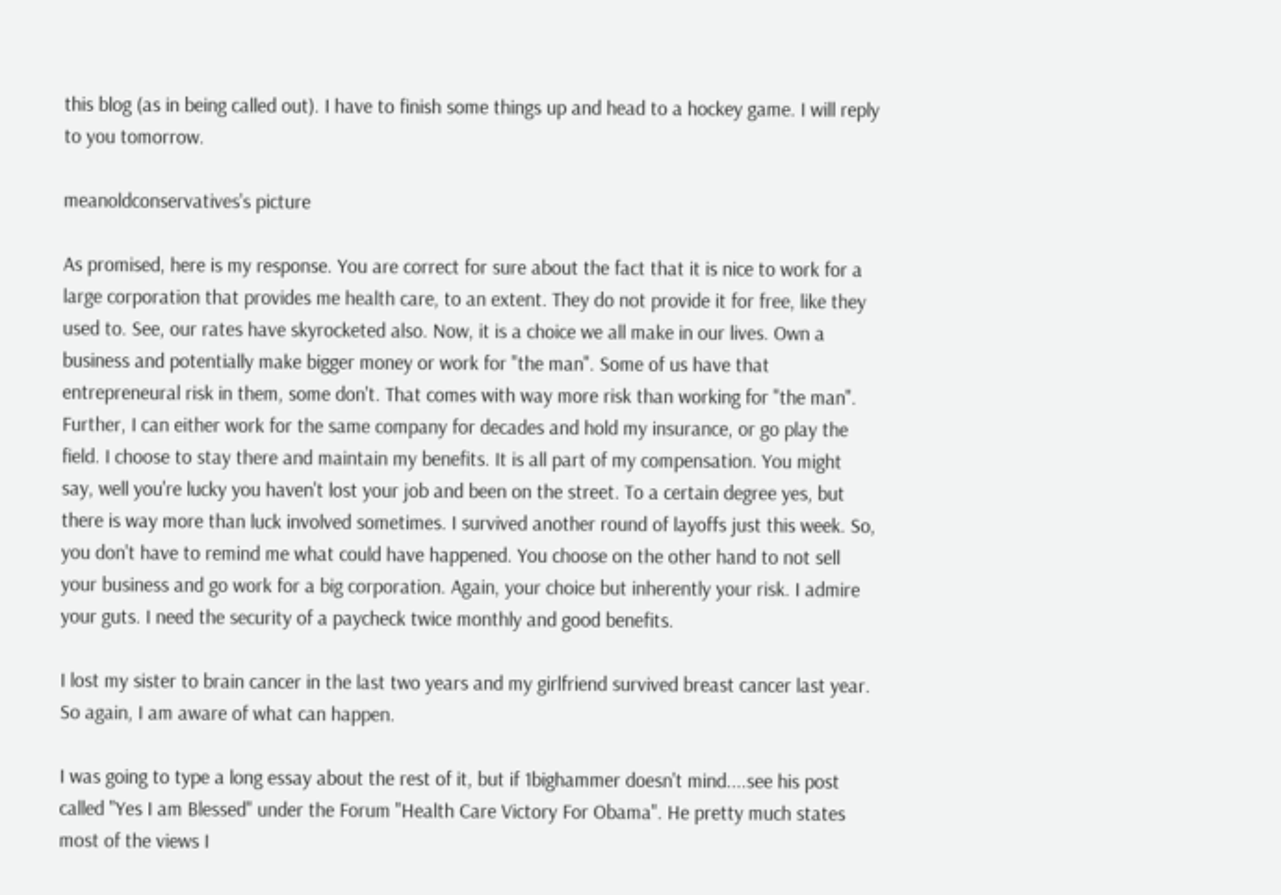this blog (as in being called out). I have to finish some things up and head to a hockey game. I will reply to you tomorrow.

meanoldconservatives's picture

As promised, here is my response. You are correct for sure about the fact that it is nice to work for a large corporation that provides me health care, to an extent. They do not provide it for free, like they used to. See, our rates have skyrocketed also. Now, it is a choice we all make in our lives. Own a business and potentially make bigger money or work for "the man". Some of us have that entrepreneural risk in them, some don't. That comes with way more risk than working for "the man". Further, I can either work for the same company for decades and hold my insurance, or go play the field. I choose to stay there and maintain my benefits. It is all part of my compensation. You might say, well you're lucky you haven't lost your job and been on the street. To a certain degree yes, but there is way more than luck involved sometimes. I survived another round of layoffs just this week. So, you don't have to remind me what could have happened. You choose on the other hand to not sell your business and go work for a big corporation. Again, your choice but inherently your risk. I admire your guts. I need the security of a paycheck twice monthly and good benefits.

I lost my sister to brain cancer in the last two years and my girlfriend survived breast cancer last year. So again, I am aware of what can happen.

I was going to type a long essay about the rest of it, but if 1bighammer doesn't mind....see his post called "Yes I am Blessed" under the Forum "Health Care Victory For Obama". He pretty much states most of the views I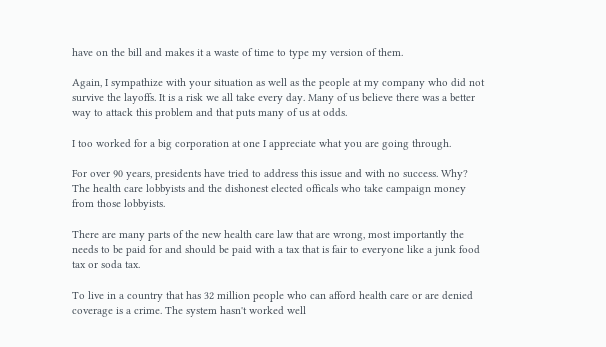have on the bill and makes it a waste of time to type my version of them.

Again, I sympathize with your situation as well as the people at my company who did not survive the layoffs. It is a risk we all take every day. Many of us believe there was a better way to attack this problem and that puts many of us at odds.

I too worked for a big corporation at one I appreciate what you are going through.

For over 90 years, presidents have tried to address this issue and with no success. Why? The health care lobbyists and the dishonest elected officals who take campaign money from those lobbyists.

There are many parts of the new health care law that are wrong, most importantly the needs to be paid for and should be paid with a tax that is fair to everyone like a junk food tax or soda tax.

To live in a country that has 32 million people who can afford health care or are denied coverage is a crime. The system hasn't worked well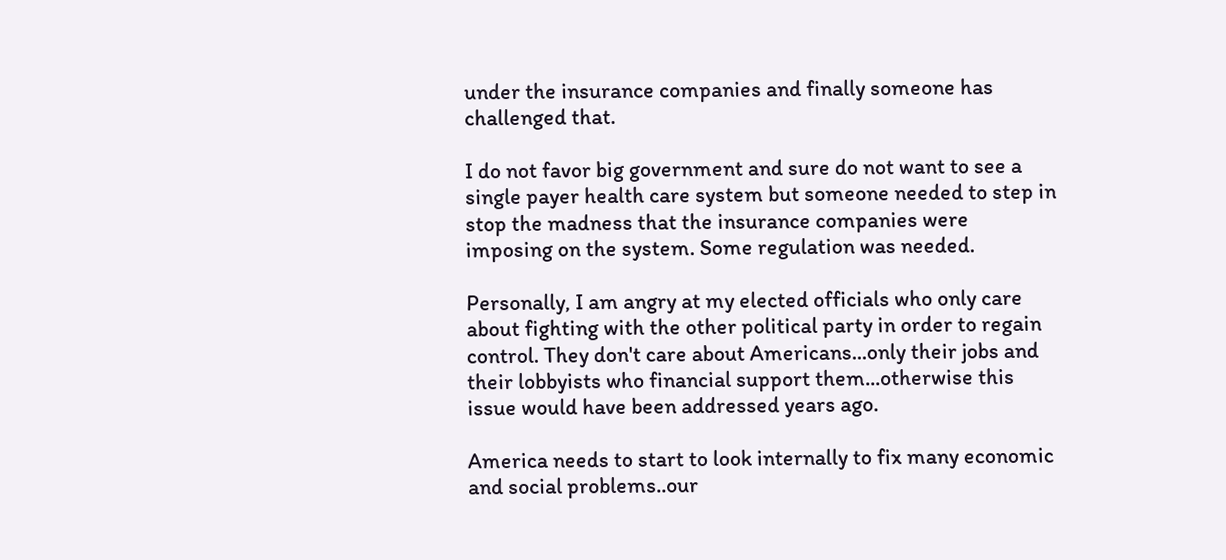under the insurance companies and finally someone has challenged that.

I do not favor big government and sure do not want to see a single payer health care system but someone needed to step in stop the madness that the insurance companies were imposing on the system. Some regulation was needed.

Personally, I am angry at my elected officials who only care about fighting with the other political party in order to regain control. They don't care about Americans...only their jobs and their lobbyists who financial support them...otherwise this issue would have been addressed years ago.

America needs to start to look internally to fix many economic and social problems..our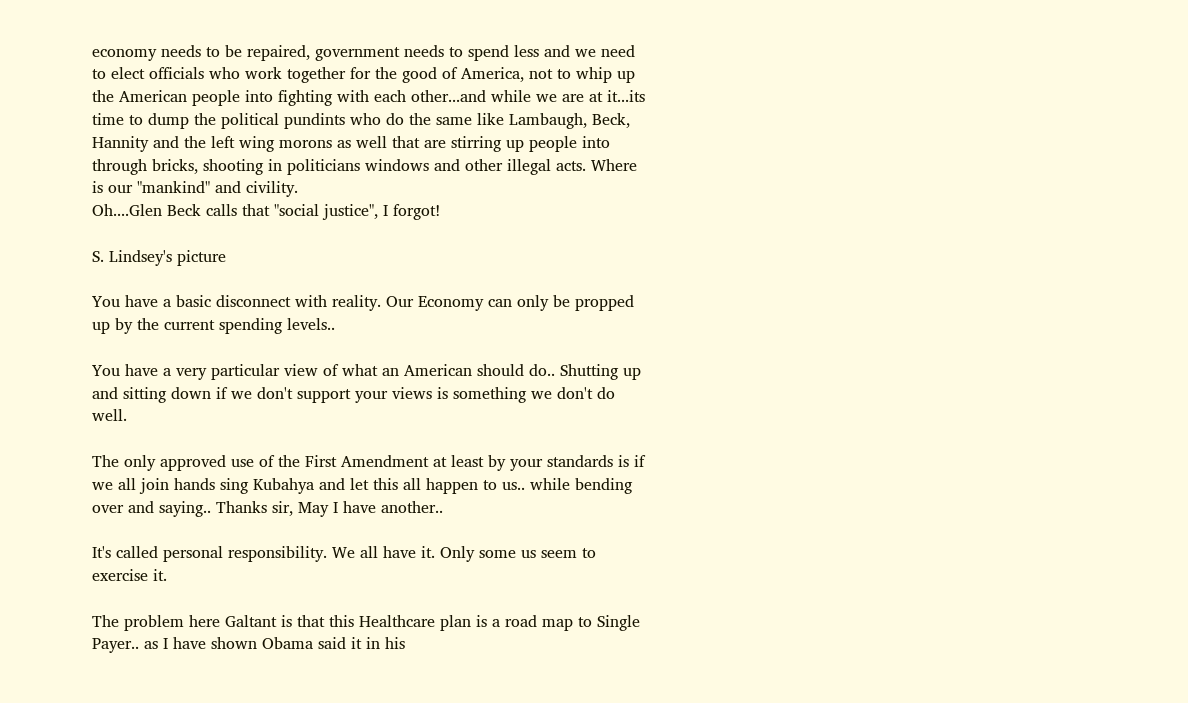economy needs to be repaired, government needs to spend less and we need to elect officials who work together for the good of America, not to whip up the American people into fighting with each other...and while we are at it...its time to dump the political pundints who do the same like Lambaugh, Beck, Hannity and the left wing morons as well that are stirring up people into through bricks, shooting in politicians windows and other illegal acts. Where is our "mankind" and civility.
Oh....Glen Beck calls that "social justice", I forgot!

S. Lindsey's picture

You have a basic disconnect with reality. Our Economy can only be propped up by the current spending levels..

You have a very particular view of what an American should do.. Shutting up and sitting down if we don't support your views is something we don't do well.

The only approved use of the First Amendment at least by your standards is if we all join hands sing Kubahya and let this all happen to us.. while bending over and saying.. Thanks sir, May I have another..

It's called personal responsibility. We all have it. Only some us seem to exercise it.

The problem here Galtant is that this Healthcare plan is a road map to Single Payer.. as I have shown Obama said it in his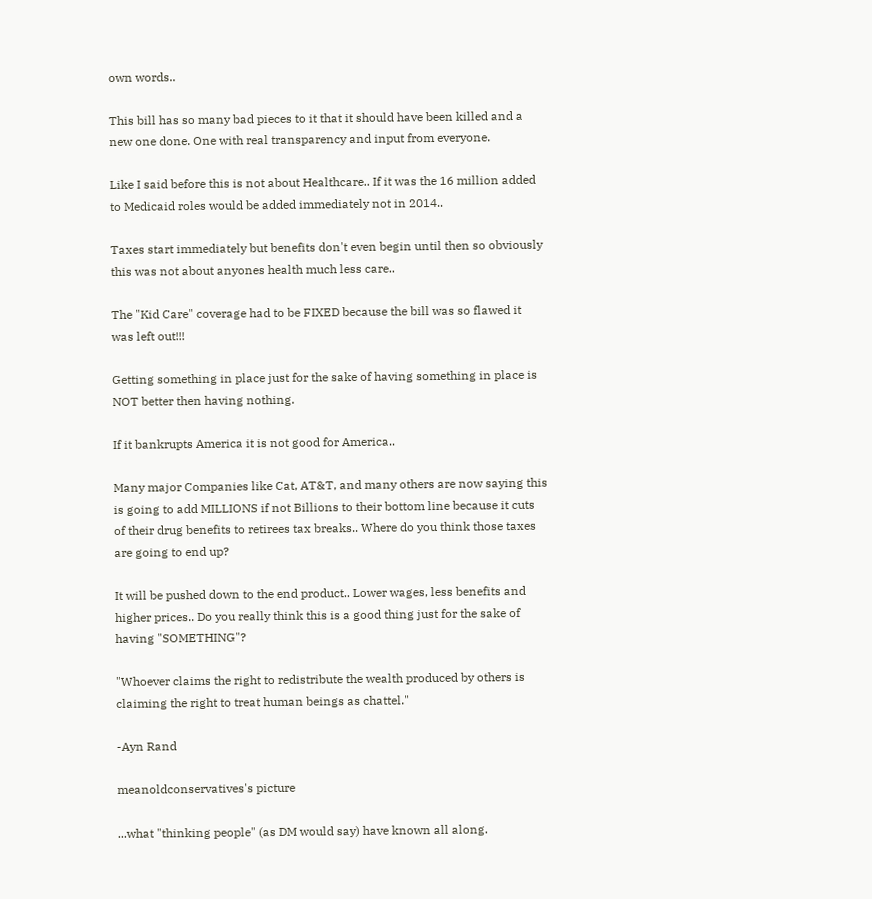own words..

This bill has so many bad pieces to it that it should have been killed and a new one done. One with real transparency and input from everyone.

Like I said before this is not about Healthcare.. If it was the 16 million added to Medicaid roles would be added immediately not in 2014..

Taxes start immediately but benefits don't even begin until then so obviously this was not about anyones health much less care..

The "Kid Care" coverage had to be FIXED because the bill was so flawed it was left out!!!

Getting something in place just for the sake of having something in place is NOT better then having nothing.

If it bankrupts America it is not good for America..

Many major Companies like Cat, AT&T, and many others are now saying this is going to add MILLIONS if not Billions to their bottom line because it cuts of their drug benefits to retirees tax breaks.. Where do you think those taxes are going to end up?

It will be pushed down to the end product.. Lower wages, less benefits and higher prices.. Do you really think this is a good thing just for the sake of having "SOMETHING"?

"Whoever claims the right to redistribute the wealth produced by others is claiming the right to treat human beings as chattel."

-Ayn Rand

meanoldconservatives's picture

...what "thinking people" (as DM would say) have known all along.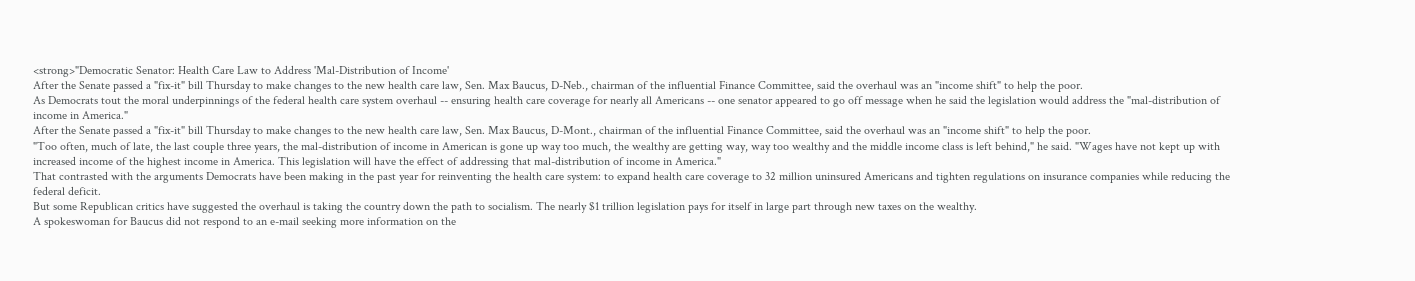<strong>"Democratic Senator: Health Care Law to Address 'Mal-Distribution of Income'
After the Senate passed a "fix-it" bill Thursday to make changes to the new health care law, Sen. Max Baucus, D-Neb., chairman of the influential Finance Committee, said the overhaul was an "income shift" to help the poor.
As Democrats tout the moral underpinnings of the federal health care system overhaul -- ensuring health care coverage for nearly all Americans -- one senator appeared to go off message when he said the legislation would address the "mal-distribution of income in America."
After the Senate passed a "fix-it" bill Thursday to make changes to the new health care law, Sen. Max Baucus, D-Mont., chairman of the influential Finance Committee, said the overhaul was an "income shift" to help the poor.
"Too often, much of late, the last couple three years, the mal-distribution of income in American is gone up way too much, the wealthy are getting way, way too wealthy and the middle income class is left behind," he said. "Wages have not kept up with increased income of the highest income in America. This legislation will have the effect of addressing that mal-distribution of income in America."
That contrasted with the arguments Democrats have been making in the past year for reinventing the health care system: to expand health care coverage to 32 million uninsured Americans and tighten regulations on insurance companies while reducing the federal deficit.
But some Republican critics have suggested the overhaul is taking the country down the path to socialism. The nearly $1 trillion legislation pays for itself in large part through new taxes on the wealthy.
A spokeswoman for Baucus did not respond to an e-mail seeking more information on the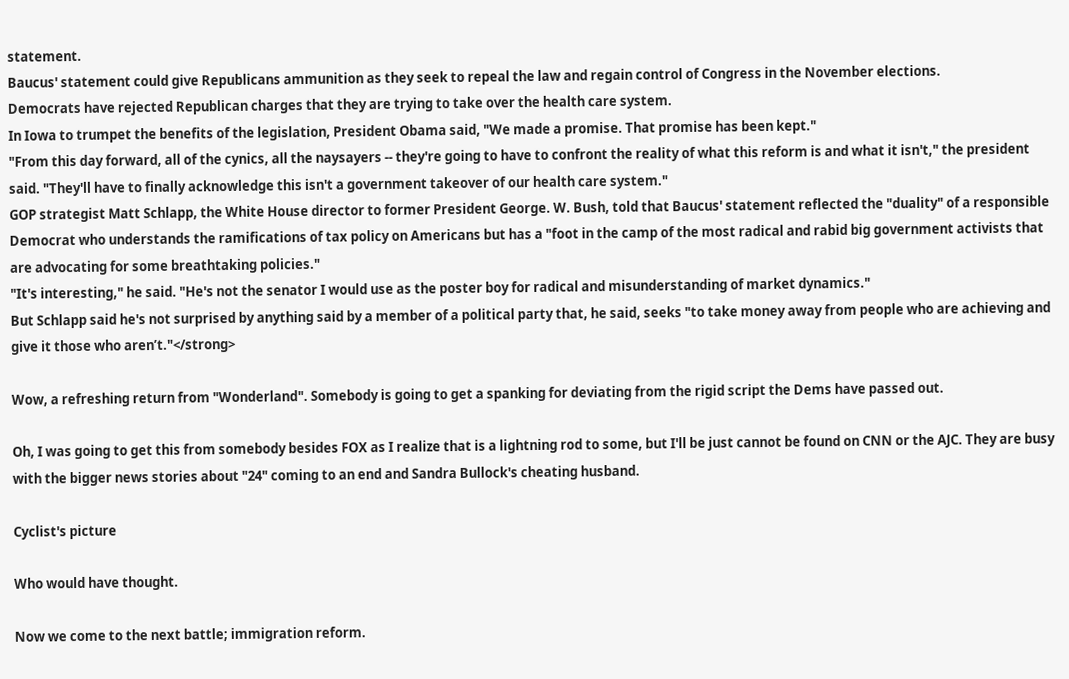statement.
Baucus' statement could give Republicans ammunition as they seek to repeal the law and regain control of Congress in the November elections.
Democrats have rejected Republican charges that they are trying to take over the health care system.
In Iowa to trumpet the benefits of the legislation, President Obama said, "We made a promise. That promise has been kept."
"From this day forward, all of the cynics, all the naysayers -- they're going to have to confront the reality of what this reform is and what it isn't," the president said. "They'll have to finally acknowledge this isn't a government takeover of our health care system."
GOP strategist Matt Schlapp, the White House director to former President George. W. Bush, told that Baucus' statement reflected the "duality" of a responsible Democrat who understands the ramifications of tax policy on Americans but has a "foot in the camp of the most radical and rabid big government activists that are advocating for some breathtaking policies."
"It's interesting," he said. "He's not the senator I would use as the poster boy for radical and misunderstanding of market dynamics."
But Schlapp said he's not surprised by anything said by a member of a political party that, he said, seeks "to take money away from people who are achieving and give it those who aren’t."</strong>

Wow, a refreshing return from "Wonderland". Somebody is going to get a spanking for deviating from the rigid script the Dems have passed out.

Oh, I was going to get this from somebody besides FOX as I realize that is a lightning rod to some, but I'll be just cannot be found on CNN or the AJC. They are busy with the bigger news stories about "24" coming to an end and Sandra Bullock's cheating husband.

Cyclist's picture

Who would have thought.

Now we come to the next battle; immigration reform.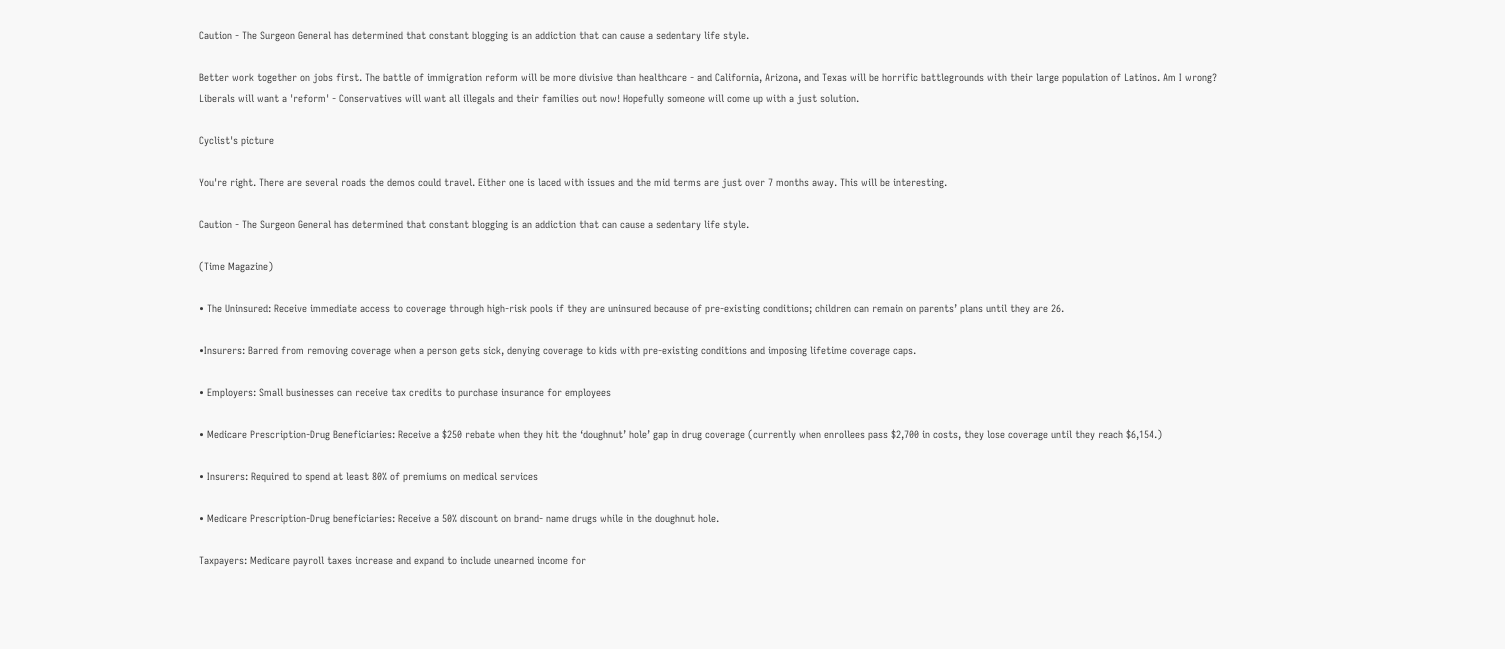Caution - The Surgeon General has determined that constant blogging is an addiction that can cause a sedentary life style.

Better work together on jobs first. The battle of immigration reform will be more divisive than healthcare - and California, Arizona, and Texas will be horrific battlegrounds with their large population of Latinos. Am I wrong? Liberals will want a 'reform' - Conservatives will want all illegals and their families out now! Hopefully someone will come up with a just solution.

Cyclist's picture

You're right. There are several roads the demos could travel. Either one is laced with issues and the mid terms are just over 7 months away. This will be interesting.

Caution - The Surgeon General has determined that constant blogging is an addiction that can cause a sedentary life style.

(Time Magazine)

• The Uninsured: Receive immediate access to coverage through high-risk pools if they are uninsured because of pre-existing conditions; children can remain on parents’ plans until they are 26.

•Insurers: Barred from removing coverage when a person gets sick, denying coverage to kids with pre-existing conditions and imposing lifetime coverage caps.

• Employers: Small businesses can receive tax credits to purchase insurance for employees

• Medicare Prescription-Drug Beneficiaries: Receive a $250 rebate when they hit the ‘doughnut’ hole’ gap in drug coverage (currently when enrollees pass $2,700 in costs, they lose coverage until they reach $6,154.)

• Insurers: Required to spend at least 80% of premiums on medical services

• Medicare Prescription-Drug beneficiaries: Receive a 50% discount on brand- name drugs while in the doughnut hole.

Taxpayers: Medicare payroll taxes increase and expand to include unearned income for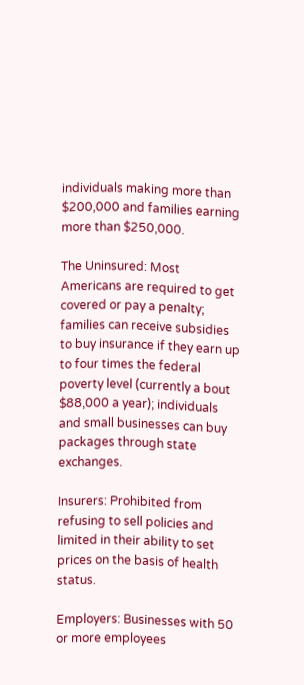individuals making more than $200,000 and families earning more than $250,000.

The Uninsured: Most Americans are required to get covered or pay a penalty; families can receive subsidies to buy insurance if they earn up to four times the federal poverty level (currently a bout $88,000 a year); individuals and small businesses can buy packages through state exchanges.

Insurers: Prohibited from refusing to sell policies and limited in their ability to set prices on the basis of health status.

Employers: Businesses with 50 or more employees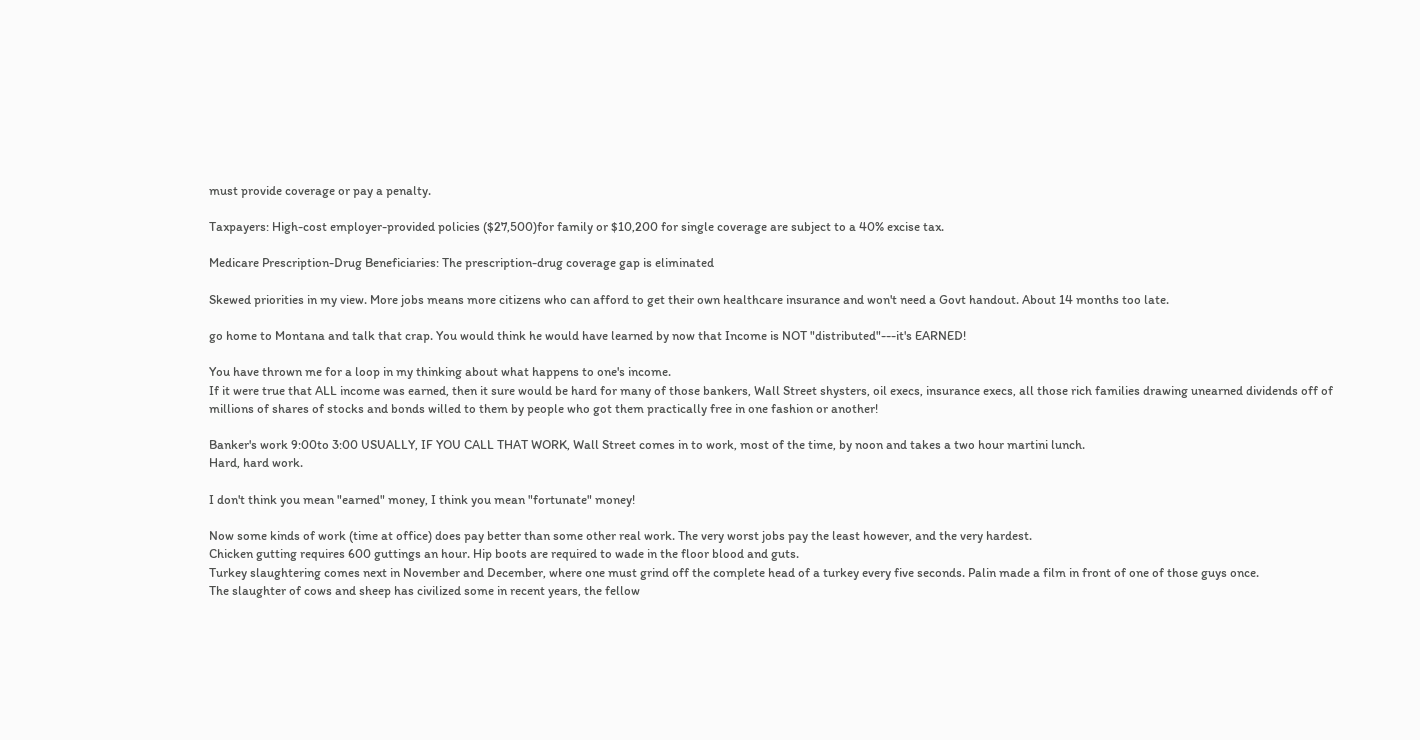must provide coverage or pay a penalty.

Taxpayers: High-cost employer-provided policies ($27,500)for family or $10,200 for single coverage are subject to a 40% excise tax.

Medicare Prescription-Drug Beneficiaries: The prescription-drug coverage gap is eliminated

Skewed priorities in my view. More jobs means more citizens who can afford to get their own healthcare insurance and won't need a Govt handout. About 14 months too late.

go home to Montana and talk that crap. You would think he would have learned by now that Income is NOT "distributed"---it's EARNED!

You have thrown me for a loop in my thinking about what happens to one's income.
If it were true that ALL income was earned, then it sure would be hard for many of those bankers, Wall Street shysters, oil execs, insurance execs, all those rich families drawing unearned dividends off of millions of shares of stocks and bonds willed to them by people who got them practically free in one fashion or another!

Banker's work 9:00to 3:00 USUALLY, IF YOU CALL THAT WORK, Wall Street comes in to work, most of the time, by noon and takes a two hour martini lunch.
Hard, hard work.

I don't think you mean "earned" money, I think you mean "fortunate" money!

Now some kinds of work (time at office) does pay better than some other real work. The very worst jobs pay the least however, and the very hardest.
Chicken gutting requires 600 guttings an hour. Hip boots are required to wade in the floor blood and guts.
Turkey slaughtering comes next in November and December, where one must grind off the complete head of a turkey every five seconds. Palin made a film in front of one of those guys once.
The slaughter of cows and sheep has civilized some in recent years, the fellow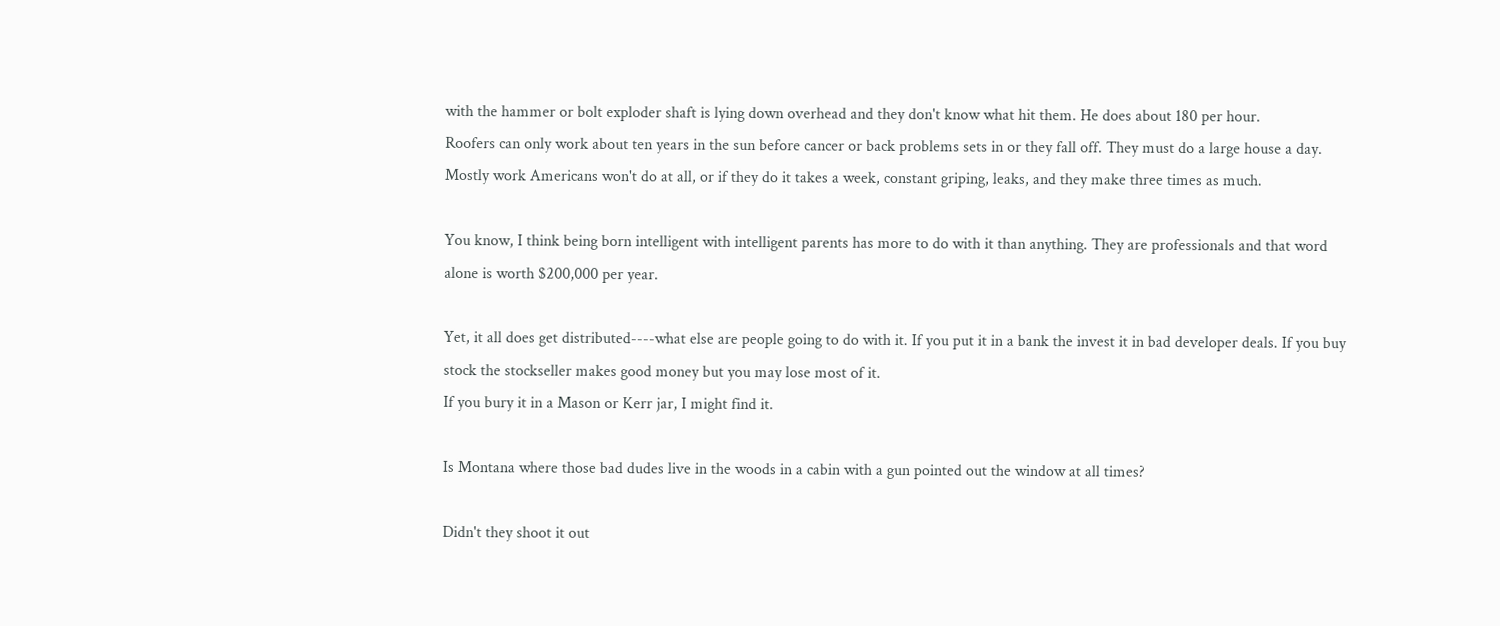with the hammer or bolt exploder shaft is lying down overhead and they don't know what hit them. He does about 180 per hour.
Roofers can only work about ten years in the sun before cancer or back problems sets in or they fall off. They must do a large house a day. Mostly work Americans won't do at all, or if they do it takes a week, constant griping, leaks, and they make three times as much.

You know, I think being born intelligent with intelligent parents has more to do with it than anything. They are professionals and that word alone is worth $200,000 per year.

Yet, it all does get distributed----what else are people going to do with it. If you put it in a bank the invest it in bad developer deals. If you buy stock the stockseller makes good money but you may lose most of it.
If you bury it in a Mason or Kerr jar, I might find it.

Is Montana where those bad dudes live in the woods in a cabin with a gun pointed out the window at all times?

Didn't they shoot it out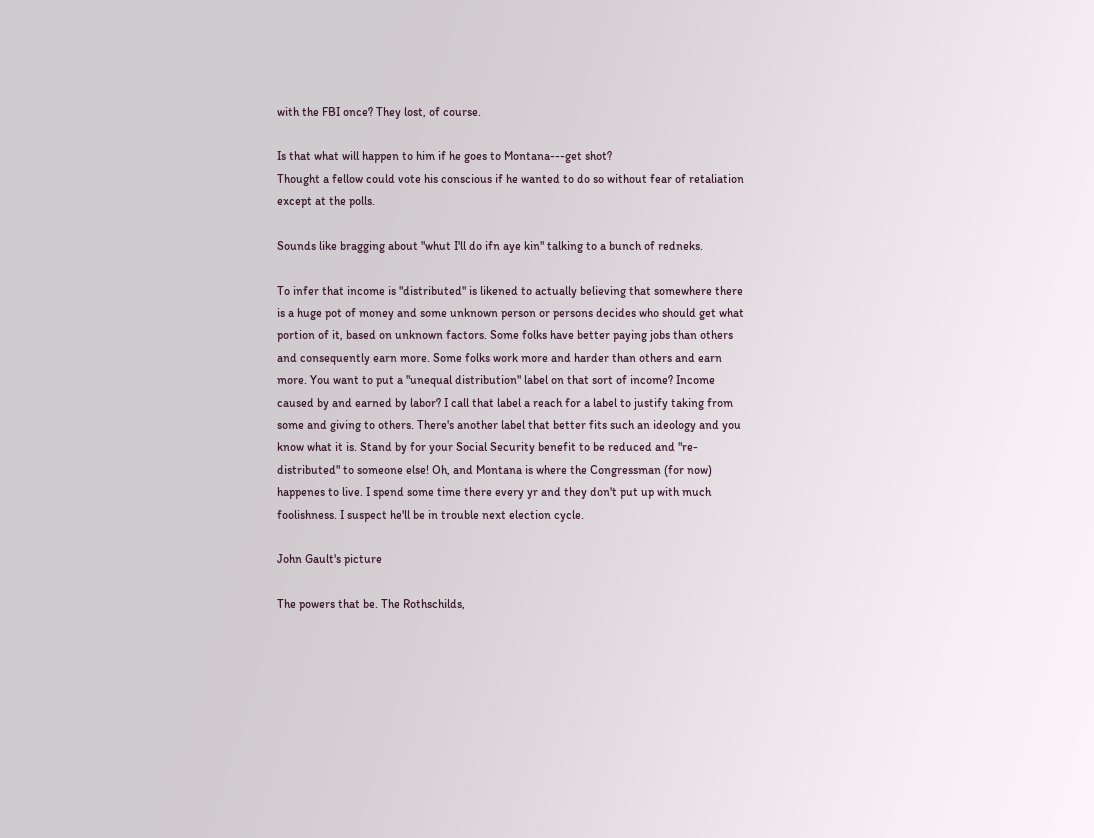with the FBI once? They lost, of course.

Is that what will happen to him if he goes to Montana---get shot?
Thought a fellow could vote his conscious if he wanted to do so without fear of retaliation except at the polls.

Sounds like bragging about "whut I'll do ifn aye kin" talking to a bunch of redneks.

To infer that income is "distributed" is likened to actually believing that somewhere there is a huge pot of money and some unknown person or persons decides who should get what portion of it, based on unknown factors. Some folks have better paying jobs than others and consequently earn more. Some folks work more and harder than others and earn more. You want to put a "unequal distribution" label on that sort of income? Income caused by and earned by labor? I call that label a reach for a label to justify taking from some and giving to others. There's another label that better fits such an ideology and you know what it is. Stand by for your Social Security benefit to be reduced and "re-distributed" to someone else! Oh, and Montana is where the Congressman (for now) happenes to live. I spend some time there every yr and they don't put up with much foolishness. I suspect he'll be in trouble next election cycle.

John Gault's picture

The powers that be. The Rothschilds,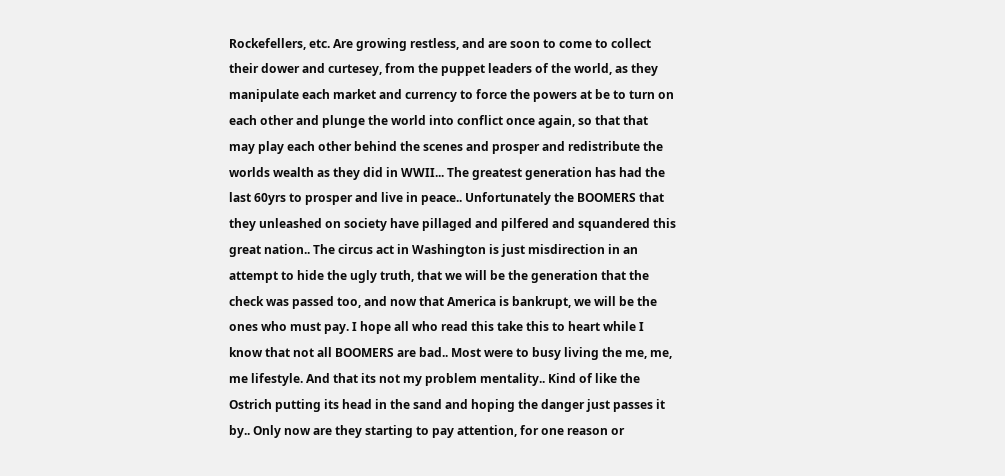Rockefellers, etc. Are growing restless, and are soon to come to collect their dower and curtesey, from the puppet leaders of the world, as they manipulate each market and currency to force the powers at be to turn on each other and plunge the world into conflict once again, so that that may play each other behind the scenes and prosper and redistribute the worlds wealth as they did in WWII... The greatest generation has had the last 60yrs to prosper and live in peace.. Unfortunately the BOOMERS that they unleashed on society have pillaged and pilfered and squandered this great nation.. The circus act in Washington is just misdirection in an attempt to hide the ugly truth, that we will be the generation that the check was passed too, and now that America is bankrupt, we will be the ones who must pay. I hope all who read this take this to heart while I know that not all BOOMERS are bad.. Most were to busy living the me, me, me lifestyle. And that its not my problem mentality.. Kind of like the Ostrich putting its head in the sand and hoping the danger just passes it by.. Only now are they starting to pay attention, for one reason or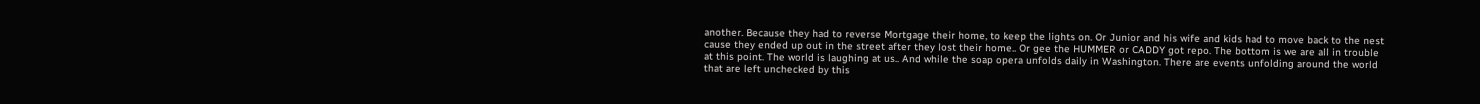another. Because they had to reverse Mortgage their home, to keep the lights on. Or Junior and his wife and kids had to move back to the nest cause they ended up out in the street after they lost their home.. Or gee the HUMMER or CADDY got repo. The bottom is we are all in trouble at this point. The world is laughing at us.. And while the soap opera unfolds daily in Washington. There are events unfolding around the world that are left unchecked by this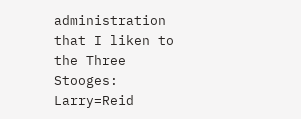administration that I liken to the Three Stooges: Larry=Reid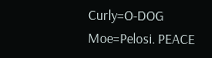Curly=O-DOG Moe=Pelosi. PEACE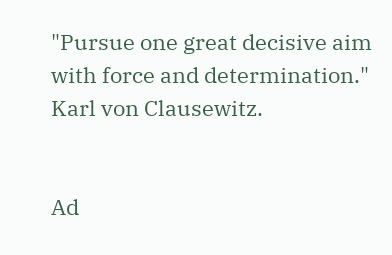"Pursue one great decisive aim with force and determination." Karl von Clausewitz.


Ad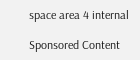space area 4 internal

Sponsored Content